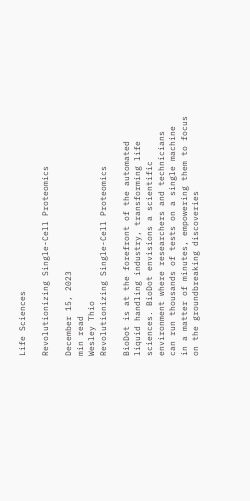Life Sciences

Revolutionizing Single-Cell Proteomics

December 15, 2023
min read
Wesley Thio
Revolutionizing Single-Cell Proteomics

BioDot is at the forefront of the automated liquid handling industry, transforming life sciences. BioDot envisions a scientific environment where researchers and technicians can run thousands of tests on a single machine in a matter of minutes, empowering them to focus on the groundbreaking discoveries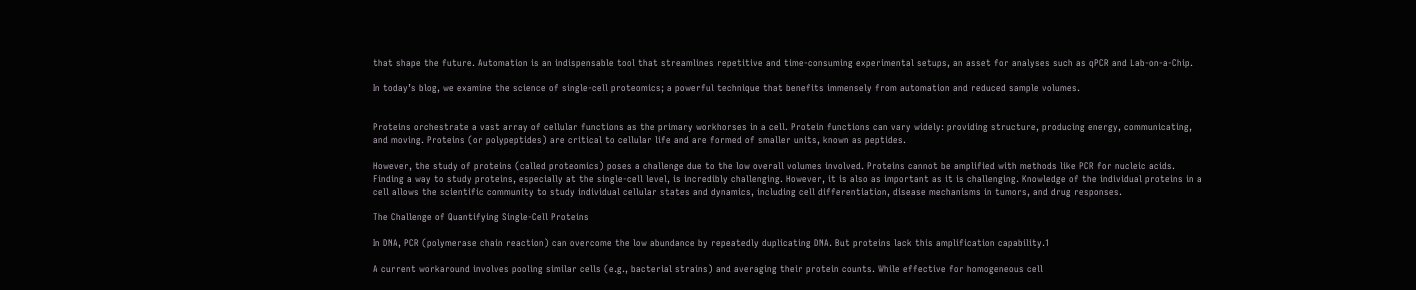that shape the future. Automation is an indispensable tool that streamlines repetitive and time-consuming experimental setups, an asset for analyses such as qPCR and Lab-on-a-Chip.

In today’s blog, we examine the science of single-cell proteomics; a powerful technique that benefits immensely from automation and reduced sample volumes.


Proteins orchestrate a vast array of cellular functions as the primary workhorses in a cell. Protein functions can vary widely: providing structure, producing energy, communicating, and moving. Proteins (or polypeptides) are critical to cellular life and are formed of smaller units, known as peptides.

However, the study of proteins (called proteomics) poses a challenge due to the low overall volumes involved. Proteins cannot be amplified with methods like PCR for nucleic acids. Finding a way to study proteins, especially at the single-cell level, is incredibly challenging. However, it is also as important as it is challenging. Knowledge of the individual proteins in a cell allows the scientific community to study individual cellular states and dynamics, including cell differentiation, disease mechanisms in tumors, and drug responses.

The Challenge of Quantifying Single-Cell Proteins

In DNA, PCR (polymerase chain reaction) can overcome the low abundance by repeatedly duplicating DNA. But proteins lack this amplification capability.1

A current workaround involves pooling similar cells (e.g., bacterial strains) and averaging their protein counts. While effective for homogeneous cell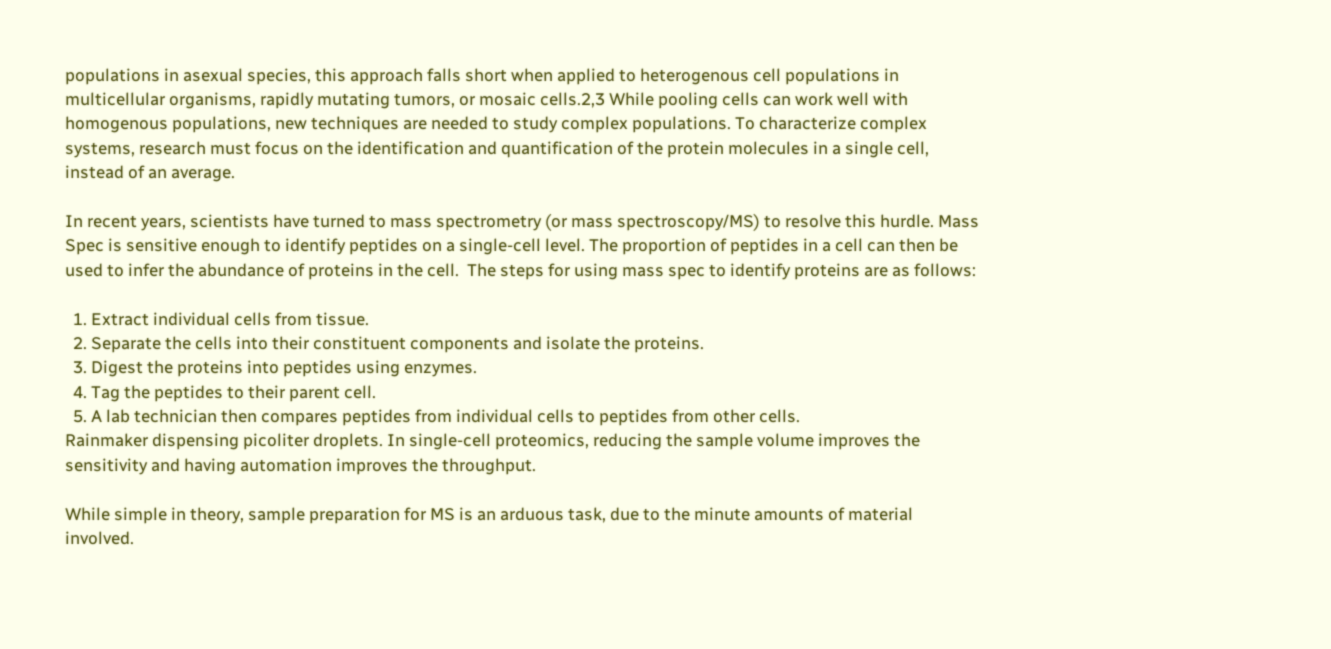populations in asexual species, this approach falls short when applied to heterogenous cell populations in multicellular organisms, rapidly mutating tumors, or mosaic cells.2,3 While pooling cells can work well with homogenous populations, new techniques are needed to study complex populations. To characterize complex systems, research must focus on the identification and quantification of the protein molecules in a single cell, instead of an average.

In recent years, scientists have turned to mass spectrometry (or mass spectroscopy/MS) to resolve this hurdle. Mass Spec is sensitive enough to identify peptides on a single-cell level. The proportion of peptides in a cell can then be used to infer the abundance of proteins in the cell.  The steps for using mass spec to identify proteins are as follows:

  1. Extract individual cells from tissue.
  2. Separate the cells into their constituent components and isolate the proteins.
  3. Digest the proteins into peptides using enzymes.
  4. Tag the peptides to their parent cell.
  5. A lab technician then compares peptides from individual cells to peptides from other cells.
Rainmaker dispensing picoliter droplets. In single-cell proteomics, reducing the sample volume improves the sensitivity and having automation improves the throughput.

While simple in theory, sample preparation for MS is an arduous task, due to the minute amounts of material involved.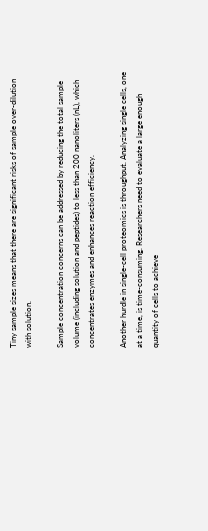Tiny sample sizes means that there are significant risks of sample over-dilution with solution.

Sample concentration concerns can be addressed by reducing the total sample volume (including solution and peptides) to less than 200 nanoliters (nL), which concentrates enzymes and enhances reaction efficiency.

Another hurdle in single-cell proteomics is throughput. Analyzing single cells, one at a time, is time-consuming. Researchers need to evaluate a large enough quantity of cells to achieve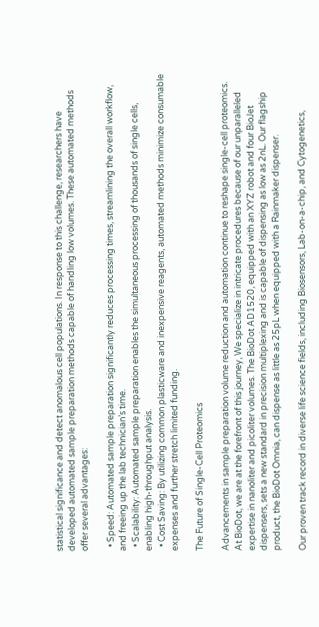statistical significance and detect anomalous cell populations. In response to this challenge, researchers have developed automated sample preparation methods capable of handling low volumes. These automated methods offer several advantages:

  • Speed: Automated sample preparation significantly reduces processing times, streamlining the overall workflow, and freeing up the lab technician’s time.
  • Scalability: Automated sample preparation enables the simultaneous processing of thousands of single cells, enabling high-throughput analysis.
  • Cost Saving: By utilizing common plasticware and inexpensive reagents, automated methods minimize consumable expenses and further stretch limited funding.

The Future of Single-Cell Proteomics

Advancements in sample preparation volume reduction and automation continue to reshape single-cell proteomics. At BioDot, we are at the forefront of this journey, We specialize in intricate procedures because of our unparalleled expertise in nanoliter and picoliter volumes. The BioDot AD1520, equipped with an XYZ robot and four BioJet dispensers, sets a new standard in precision multiplexing and is capable of dispensing as low as 2nL. Our flagship product, the BioDot Omnia, can dispense as little as 25pL when equipped with a Rainmaker dispenser.

Our proven track record in diverse life science fields, including Biosensors, Lab-on-a-chip, and Cytogenetics,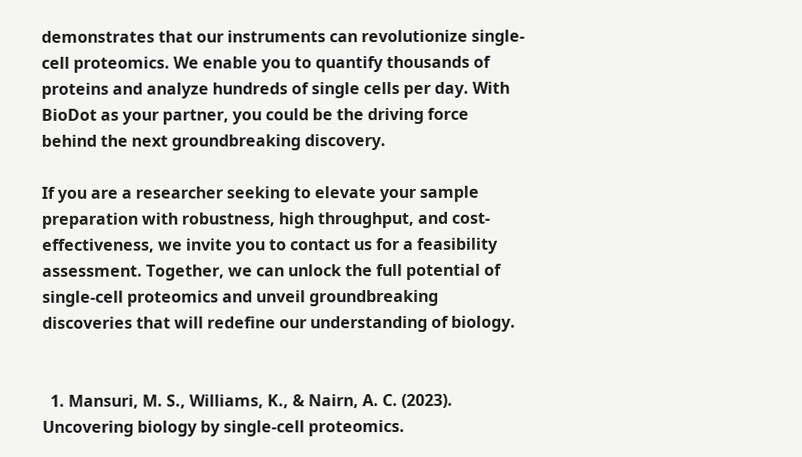demonstrates that our instruments can revolutionize single-cell proteomics. We enable you to quantify thousands of proteins and analyze hundreds of single cells per day. With BioDot as your partner, you could be the driving force behind the next groundbreaking discovery.

If you are a researcher seeking to elevate your sample preparation with robustness, high throughput, and cost-effectiveness, we invite you to contact us for a feasibility assessment. Together, we can unlock the full potential of single-cell proteomics and unveil groundbreaking discoveries that will redefine our understanding of biology.


  1. Mansuri, M. S., Williams, K., & Nairn, A. C. (2023). Uncovering biology by single-cell proteomics.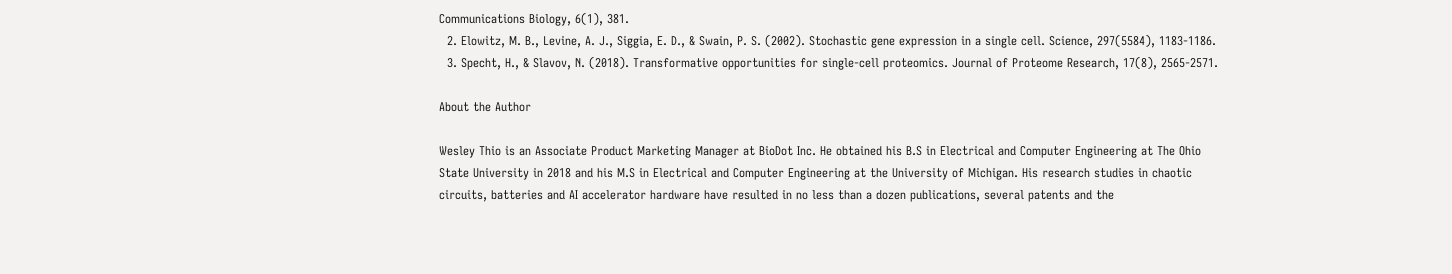Communications Biology, 6(1), 381.
  2. Elowitz, M. B., Levine, A. J., Siggia, E. D., & Swain, P. S. (2002). Stochastic gene expression in a single cell. Science, 297(5584), 1183-1186.
  3. Specht, H., & Slavov, N. (2018). Transformative opportunities for single-cell proteomics. Journal of Proteome Research, 17(8), 2565-2571.

About the Author

Wesley Thio is an Associate Product Marketing Manager at BioDot Inc. He obtained his B.S in Electrical and Computer Engineering at The Ohio State University in 2018 and his M.S in Electrical and Computer Engineering at the University of Michigan. His research studies in chaotic circuits, batteries and AI accelerator hardware have resulted in no less than a dozen publications, several patents and the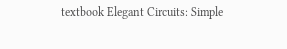textbook Elegant Circuits: Simple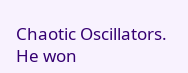Chaotic Oscillators. He won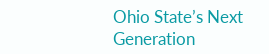Ohio State’s Next Generation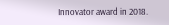Innovator award in 2018.